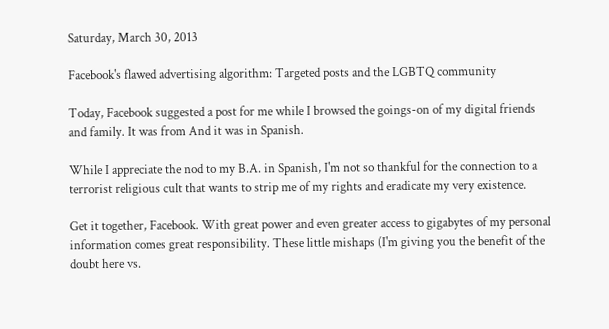Saturday, March 30, 2013

Facebook's flawed advertising algorithm: Targeted posts and the LGBTQ community

Today, Facebook suggested a post for me while I browsed the goings-on of my digital friends and family. It was from And it was in Spanish.

While I appreciate the nod to my B.A. in Spanish, I'm not so thankful for the connection to a terrorist religious cult that wants to strip me of my rights and eradicate my very existence.

Get it together, Facebook. With great power and even greater access to gigabytes of my personal information comes great responsibility. These little mishaps (I'm giving you the benefit of the doubt here vs.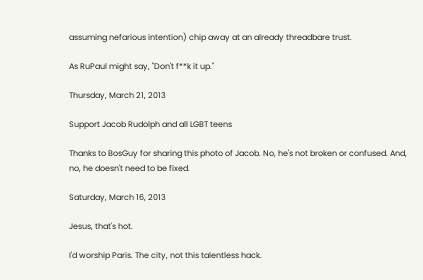assuming nefarious intention) chip away at an already threadbare trust.

As RuPaul might say, "Don't f**k it up."

Thursday, March 21, 2013

Support Jacob Rudolph and all LGBT teens

Thanks to BosGuy for sharing this photo of Jacob. No, he's not broken or confused. And, no, he doesn't need to be fixed.

Saturday, March 16, 2013

Jesus, that's hot.

I'd worship Paris. The city, not this talentless hack.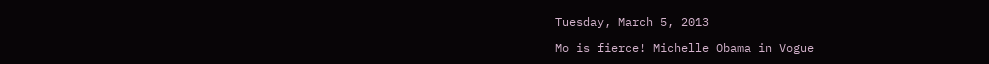Tuesday, March 5, 2013

Mo is fierce! Michelle Obama in Vogue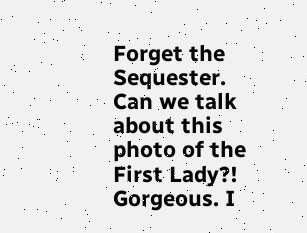Forget the Sequester. Can we talk about this photo of the First Lady?! Gorgeous. I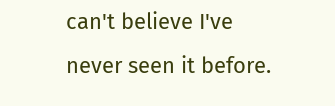can't believe I've never seen it before.